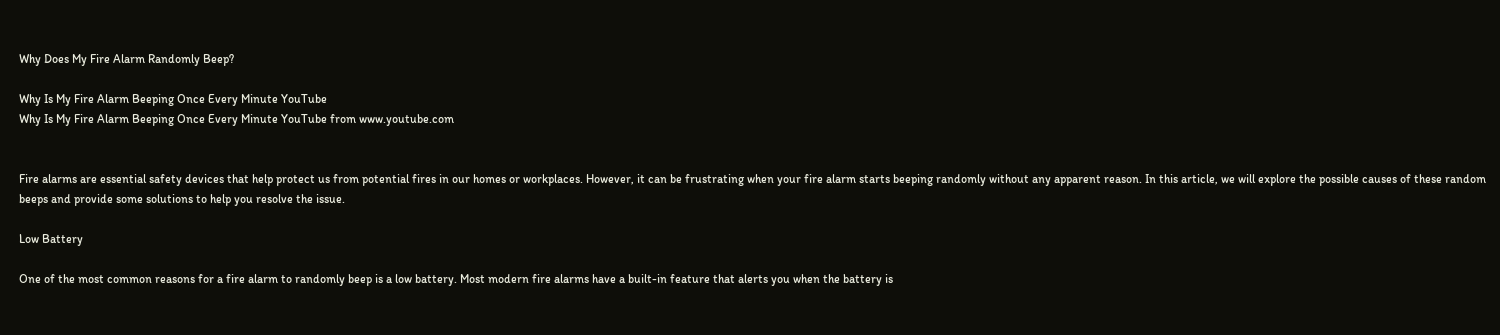Why Does My Fire Alarm Randomly Beep?

Why Is My Fire Alarm Beeping Once Every Minute YouTube
Why Is My Fire Alarm Beeping Once Every Minute YouTube from www.youtube.com


Fire alarms are essential safety devices that help protect us from potential fires in our homes or workplaces. However, it can be frustrating when your fire alarm starts beeping randomly without any apparent reason. In this article, we will explore the possible causes of these random beeps and provide some solutions to help you resolve the issue.

Low Battery

One of the most common reasons for a fire alarm to randomly beep is a low battery. Most modern fire alarms have a built-in feature that alerts you when the battery is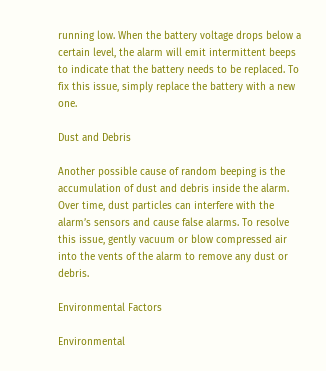running low. When the battery voltage drops below a certain level, the alarm will emit intermittent beeps to indicate that the battery needs to be replaced. To fix this issue, simply replace the battery with a new one.

Dust and Debris

Another possible cause of random beeping is the accumulation of dust and debris inside the alarm. Over time, dust particles can interfere with the alarm’s sensors and cause false alarms. To resolve this issue, gently vacuum or blow compressed air into the vents of the alarm to remove any dust or debris.

Environmental Factors

Environmental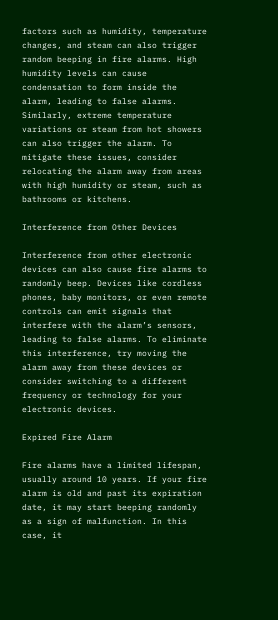factors such as humidity, temperature changes, and steam can also trigger random beeping in fire alarms. High humidity levels can cause condensation to form inside the alarm, leading to false alarms. Similarly, extreme temperature variations or steam from hot showers can also trigger the alarm. To mitigate these issues, consider relocating the alarm away from areas with high humidity or steam, such as bathrooms or kitchens.

Interference from Other Devices

Interference from other electronic devices can also cause fire alarms to randomly beep. Devices like cordless phones, baby monitors, or even remote controls can emit signals that interfere with the alarm’s sensors, leading to false alarms. To eliminate this interference, try moving the alarm away from these devices or consider switching to a different frequency or technology for your electronic devices.

Expired Fire Alarm

Fire alarms have a limited lifespan, usually around 10 years. If your fire alarm is old and past its expiration date, it may start beeping randomly as a sign of malfunction. In this case, it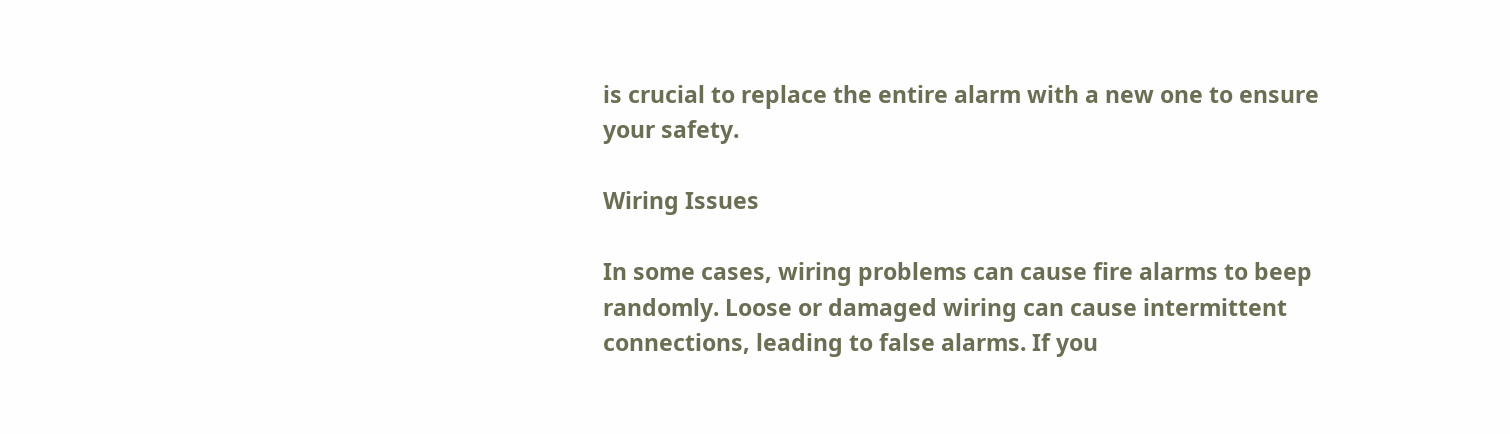is crucial to replace the entire alarm with a new one to ensure your safety.

Wiring Issues

In some cases, wiring problems can cause fire alarms to beep randomly. Loose or damaged wiring can cause intermittent connections, leading to false alarms. If you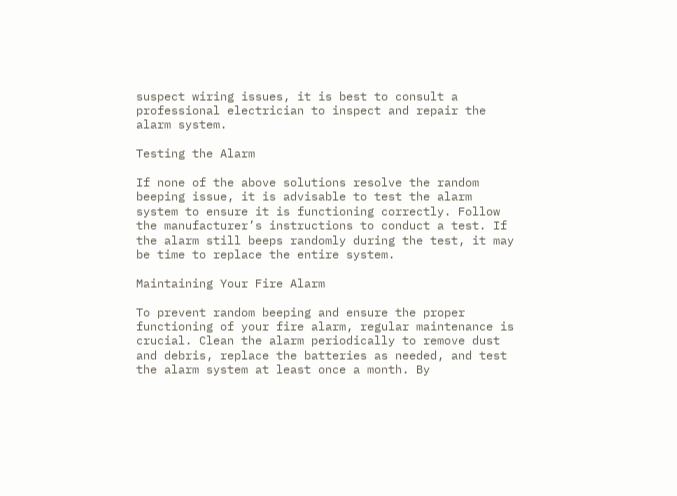suspect wiring issues, it is best to consult a professional electrician to inspect and repair the alarm system.

Testing the Alarm

If none of the above solutions resolve the random beeping issue, it is advisable to test the alarm system to ensure it is functioning correctly. Follow the manufacturer’s instructions to conduct a test. If the alarm still beeps randomly during the test, it may be time to replace the entire system.

Maintaining Your Fire Alarm

To prevent random beeping and ensure the proper functioning of your fire alarm, regular maintenance is crucial. Clean the alarm periodically to remove dust and debris, replace the batteries as needed, and test the alarm system at least once a month. By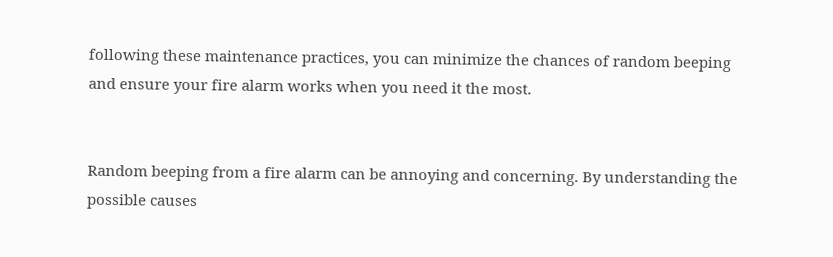following these maintenance practices, you can minimize the chances of random beeping and ensure your fire alarm works when you need it the most.


Random beeping from a fire alarm can be annoying and concerning. By understanding the possible causes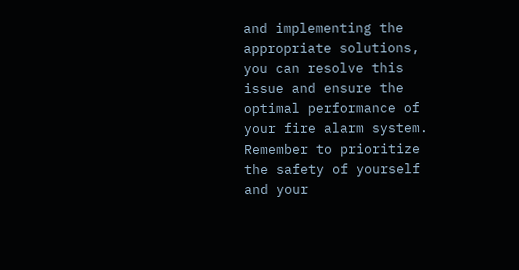and implementing the appropriate solutions, you can resolve this issue and ensure the optimal performance of your fire alarm system. Remember to prioritize the safety of yourself and your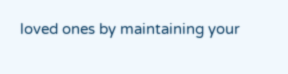loved ones by maintaining your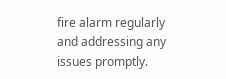fire alarm regularly and addressing any issues promptly.